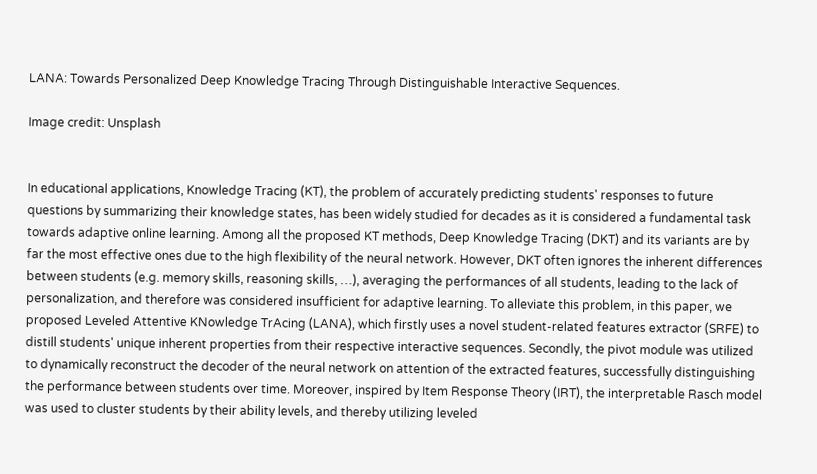LANA: Towards Personalized Deep Knowledge Tracing Through Distinguishable Interactive Sequences.

Image credit: Unsplash


In educational applications, Knowledge Tracing (KT), the problem of accurately predicting students' responses to future questions by summarizing their knowledge states, has been widely studied for decades as it is considered a fundamental task towards adaptive online learning. Among all the proposed KT methods, Deep Knowledge Tracing (DKT) and its variants are by far the most effective ones due to the high flexibility of the neural network. However, DKT often ignores the inherent differences between students (e.g. memory skills, reasoning skills, …), averaging the performances of all students, leading to the lack of personalization, and therefore was considered insufficient for adaptive learning. To alleviate this problem, in this paper, we proposed Leveled Attentive KNowledge TrAcing (LANA), which firstly uses a novel student-related features extractor (SRFE) to distill students' unique inherent properties from their respective interactive sequences. Secondly, the pivot module was utilized to dynamically reconstruct the decoder of the neural network on attention of the extracted features, successfully distinguishing the performance between students over time. Moreover, inspired by Item Response Theory (IRT), the interpretable Rasch model was used to cluster students by their ability levels, and thereby utilizing leveled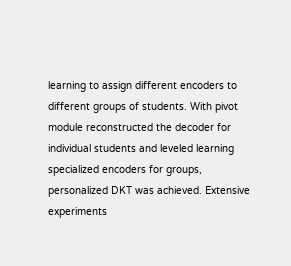learning to assign different encoders to different groups of students. With pivot module reconstructed the decoder for individual students and leveled learning specialized encoders for groups, personalized DKT was achieved. Extensive experiments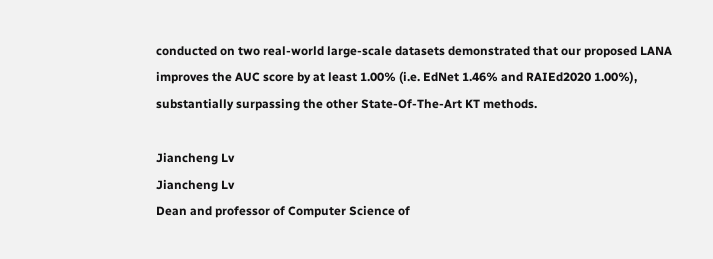conducted on two real-world large-scale datasets demonstrated that our proposed LANA improves the AUC score by at least 1.00% (i.e. EdNet 1.46% and RAIEd2020 1.00%), substantially surpassing the other State-Of-The-Art KT methods.

Jiancheng Lv
Jiancheng Lv
Dean and professor of Computer Science of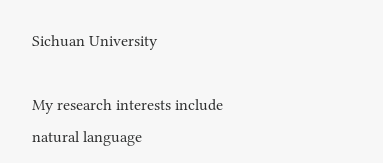Sichuan University

My research interests include natural language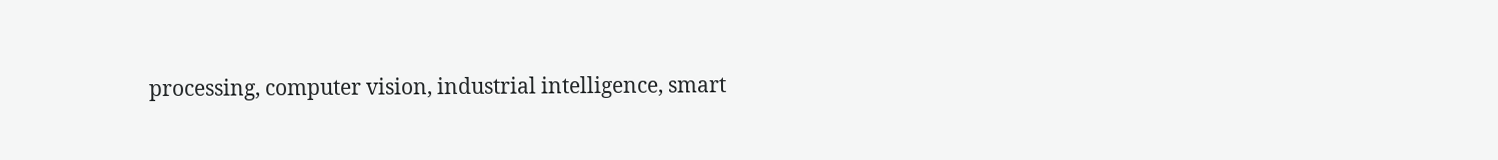processing, computer vision, industrial intelligence, smart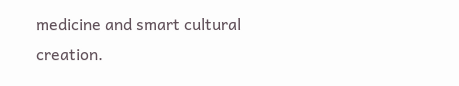medicine and smart cultural creation.